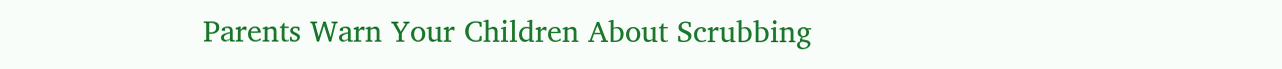Parents Warn Your Children About Scrubbing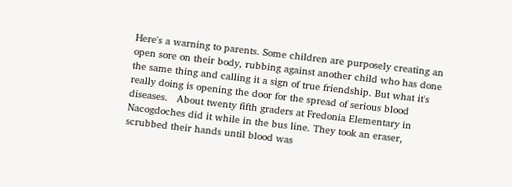Here's a warning to parents. Some children are purposely creating an open sore on their body, rubbing against another child who has done the same thing and calling it a sign of true friendship. But what it's really doing is opening the door for the spread of serious blood diseases.   About twenty fifth graders at Fredonia Elementary in Nacogdoches did it while in the bus line. They took an eraser, scrubbed their hands until blood was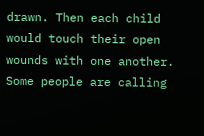drawn. Then each child would touch their open wounds with one another. Some people are calling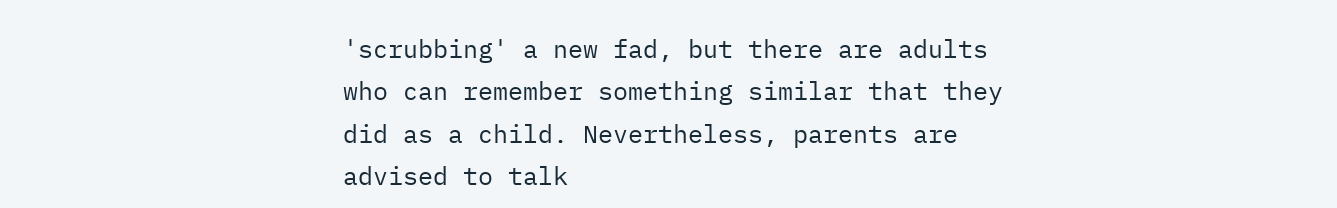'scrubbing' a new fad, but there are adults who can remember something similar that they did as a child. Nevertheless, parents are advised to talk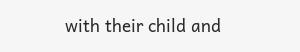with their child and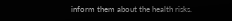inform them about the health risks.